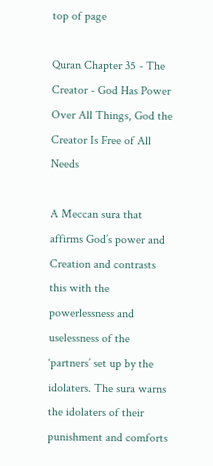top of page

Quran Chapter 35 - The Creator - God Has Power Over All Things, God the Creator Is Free of All Needs

A Meccan sura that affirms God’s power and Creation and contrasts this with the powerlessness and uselessness of the ‘partners’ set up by the idolaters. The sura warns the idolaters of their punishment and comforts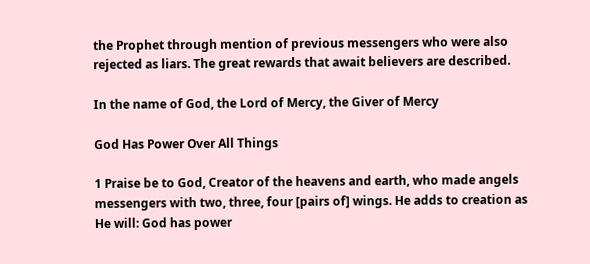the Prophet through mention of previous messengers who were also rejected as liars. The great rewards that await believers are described.

In the name of God, the Lord of Mercy, the Giver of Mercy

God Has Power Over All Things

1 Praise be to God, Creator of the heavens and earth, who made angels messengers with two, three, four [pairs of] wings. He adds to creation as He will: God has power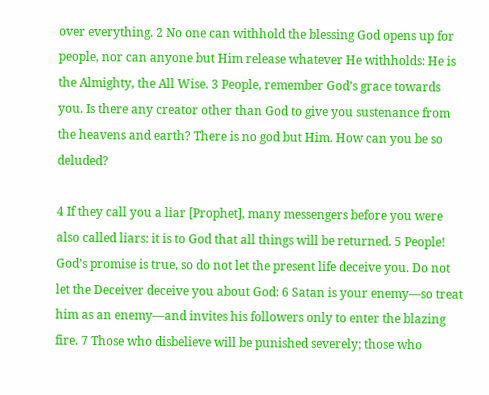over everything. 2 No one can withhold the blessing God opens up for people, nor can anyone but Him release whatever He withholds: He is the Almighty, the All Wise. 3 People, remember God’s grace towards you. Is there any creator other than God to give you sustenance from the heavens and earth? There is no god but Him. How can you be so deluded?

4 If they call you a liar [Prophet], many messengers before you were also called liars: it is to God that all things will be returned. 5 People! God’s promise is true, so do not let the present life deceive you. Do not let the Deceiver deceive you about God: 6 Satan is your enemy––so treat him as an enemy––and invites his followers only to enter the blazing fire. 7 Those who disbelieve will be punished severely; those who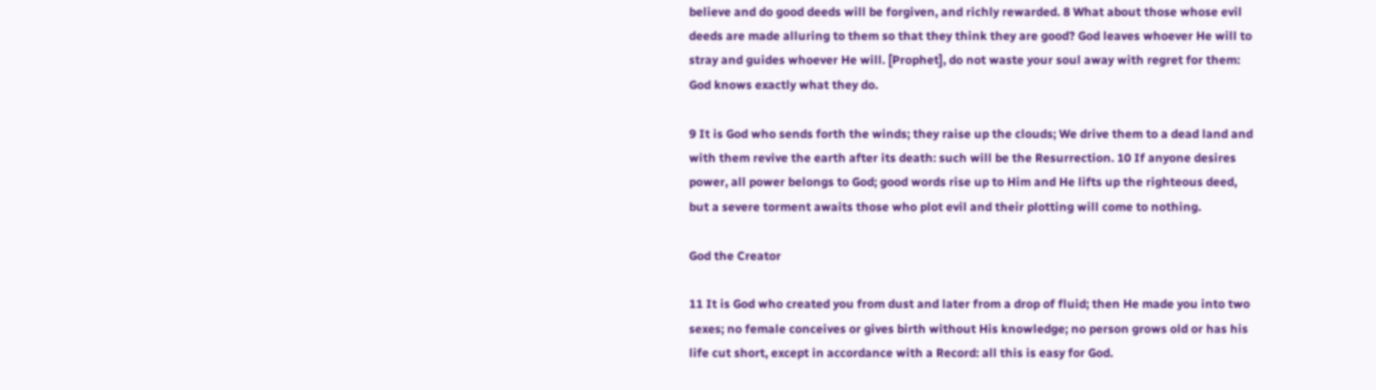believe and do good deeds will be forgiven, and richly rewarded. 8 What about those whose evil deeds are made alluring to them so that they think they are good? God leaves whoever He will to stray and guides whoever He will. [Prophet], do not waste your soul away with regret for them: God knows exactly what they do.

9 It is God who sends forth the winds; they raise up the clouds; We drive them to a dead land and with them revive the earth after its death: such will be the Resurrection. 10 If anyone desires power, all power belongs to God; good words rise up to Him and He lifts up the righteous deed, but a severe torment awaits those who plot evil and their plotting will come to nothing.

God the Creator

11 It is God who created you from dust and later from a drop of fluid; then He made you into two sexes; no female conceives or gives birth without His knowledge; no person grows old or has his life cut short, except in accordance with a Record: all this is easy for God.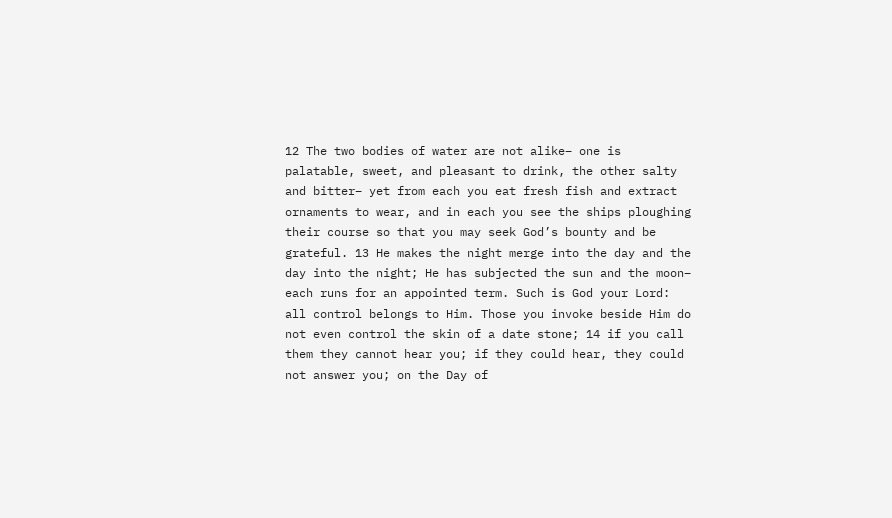12 The two bodies of water are not alike– one is palatable, sweet, and pleasant to drink, the other salty and bitter– yet from each you eat fresh fish and extract ornaments to wear, and in each you see the ships ploughing their course so that you may seek God’s bounty and be grateful. 13 He makes the night merge into the day and the day into the night; He has subjected the sun and the moon– each runs for an appointed term. Such is God your Lord: all control belongs to Him. Those you invoke beside Him do not even control the skin of a date stone; 14 if you call them they cannot hear you; if they could hear, they could not answer you; on the Day of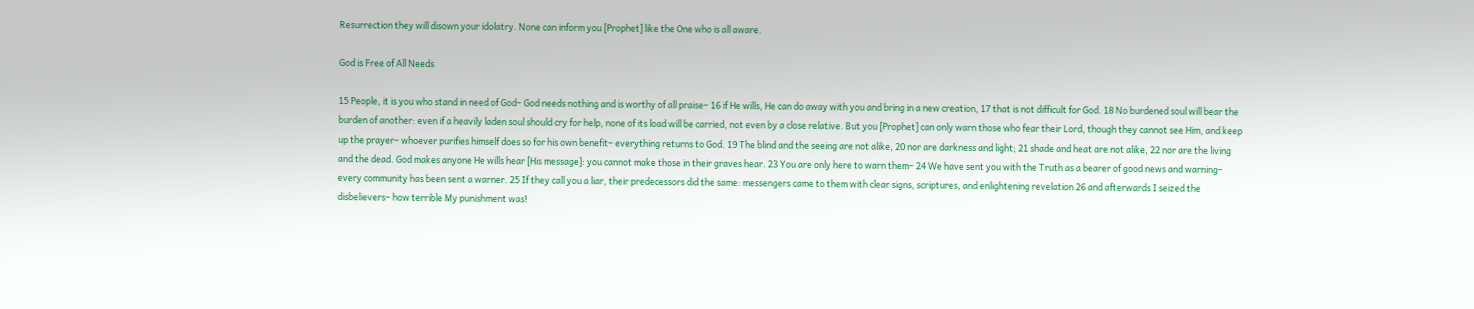Resurrection they will disown your idolatry. None can inform you [Prophet] like the One who is all aware.

God is Free of All Needs

15 People, it is you who stand in need of God– God needs nothing and is worthy of all praise– 16 if He wills, He can do away with you and bring in a new creation, 17 that is not difficult for God. 18 No burdened soul will bear the burden of another: even if a heavily laden soul should cry for help, none of its load will be carried, not even by a close relative. But you [Prophet] can only warn those who fear their Lord, though they cannot see Him, and keep up the prayer– whoever purifies himself does so for his own benefit– everything returns to God. 19 The blind and the seeing are not alike, 20 nor are darkness and light; 21 shade and heat are not alike, 22 nor are the living and the dead. God makes anyone He wills hear [His message]: you cannot make those in their graves hear. 23 You are only here to warn them– 24 We have sent you with the Truth as a bearer of good news and warning– every community has been sent a warner. 25 If they call you a liar, their predecessors did the same: messengers came to them with clear signs, scriptures, and enlightening revelation 26 and afterwards I seized the disbelievers– how terrible My punishment was!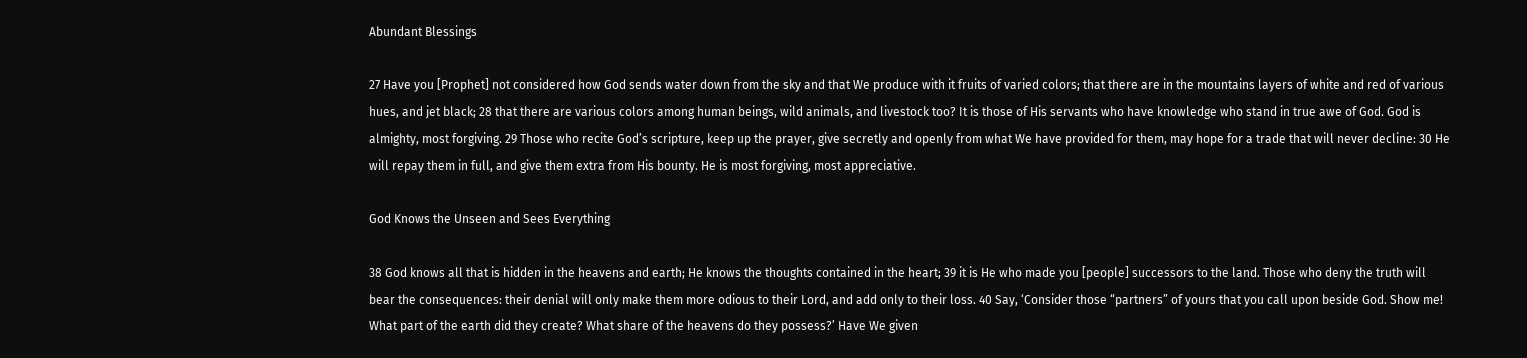Abundant Blessings

27 Have you [Prophet] not considered how God sends water down from the sky and that We produce with it fruits of varied colors; that there are in the mountains layers of white and red of various hues, and jet black; 28 that there are various colors among human beings, wild animals, and livestock too? It is those of His servants who have knowledge who stand in true awe of God. God is almighty, most forgiving. 29 Those who recite God’s scripture, keep up the prayer, give secretly and openly from what We have provided for them, may hope for a trade that will never decline: 30 He will repay them in full, and give them extra from His bounty. He is most forgiving, most appreciative.

God Knows the Unseen and Sees Everything

38 God knows all that is hidden in the heavens and earth; He knows the thoughts contained in the heart; 39 it is He who made you [people] successors to the land. Those who deny the truth will bear the consequences: their denial will only make them more odious to their Lord, and add only to their loss. 40 Say, ‘Consider those “partners” of yours that you call upon beside God. Show me! What part of the earth did they create? What share of the heavens do they possess?’ Have We given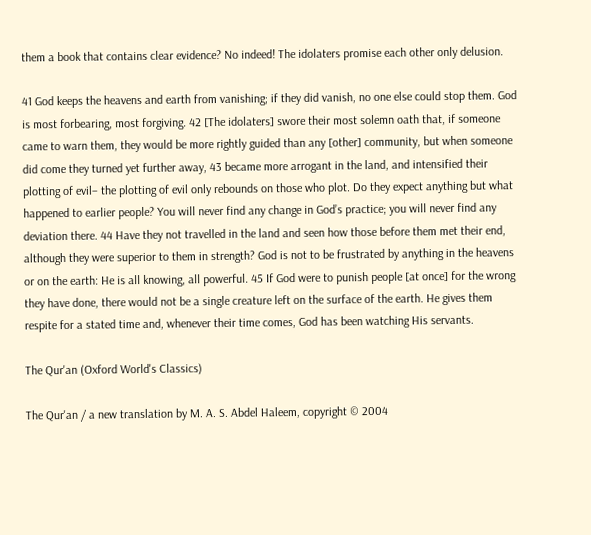them a book that contains clear evidence? No indeed! The idolaters promise each other only delusion.

41 God keeps the heavens and earth from vanishing; if they did vanish, no one else could stop them. God is most forbearing, most forgiving. 42 [The idolaters] swore their most solemn oath that, if someone came to warn them, they would be more rightly guided than any [other] community, but when someone did come they turned yet further away, 43 became more arrogant in the land, and intensified their plotting of evil– the plotting of evil only rebounds on those who plot. Do they expect anything but what happened to earlier people? You will never find any change in God’s practice; you will never find any deviation there. 44 Have they not travelled in the land and seen how those before them met their end, although they were superior to them in strength? God is not to be frustrated by anything in the heavens or on the earth: He is all knowing, all powerful. 45 If God were to punish people [at once] for the wrong they have done, there would not be a single creature left on the surface of the earth. He gives them respite for a stated time and, whenever their time comes, God has been watching His servants.

The Qur'an (Oxford World's Classics)

The Qur'an / a new translation by M. A. S. Abdel Haleem, copyright © 2004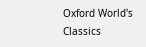Oxford World's Classics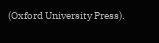(Oxford University Press).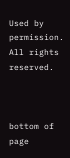Used by permission. All rights reserved.



bottom of page